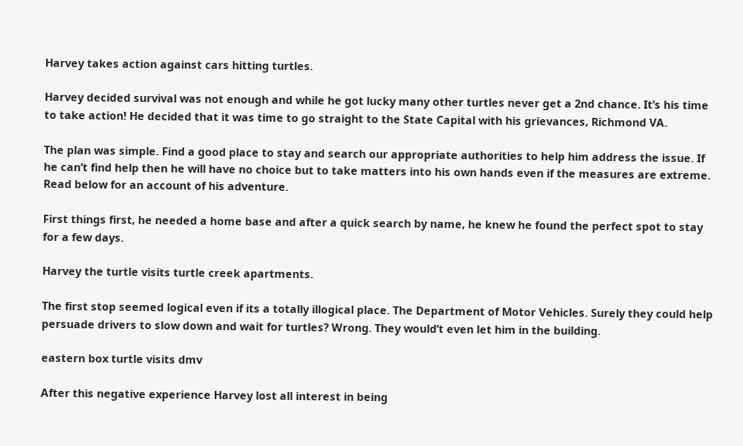Harvey takes action against cars hitting turtles.

Harvey decided survival was not enough and while he got lucky many other turtles never get a 2nd chance. It’s his time to take action! He decided that it was time to go straight to the State Capital with his grievances, Richmond VA.

The plan was simple. Find a good place to stay and search our appropriate authorities to help him address the issue. If he can’t find help then he will have no choice but to take matters into his own hands even if the measures are extreme. Read below for an account of his adventure.

First things first, he needed a home base and after a quick search by name, he knew he found the perfect spot to stay for a few days.

Harvey the turtle visits turtle creek apartments.

The first stop seemed logical even if its a totally illogical place. The Department of Motor Vehicles. Surely they could help persuade drivers to slow down and wait for turtles? Wrong. They would’t even let him in the building.

eastern box turtle visits dmv

After this negative experience Harvey lost all interest in being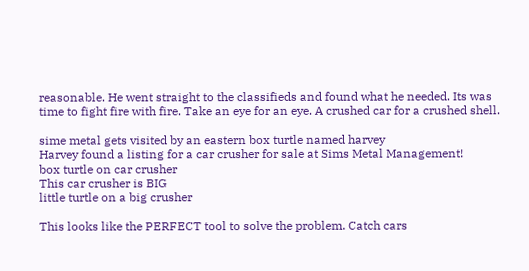reasonable. He went straight to the classifieds and found what he needed. Its was time to fight fire with fire. Take an eye for an eye. A crushed car for a crushed shell.

sime metal gets visited by an eastern box turtle named harvey
Harvey found a listing for a car crusher for sale at Sims Metal Management!
box turtle on car crusher
This car crusher is BIG
little turtle on a big crusher

This looks like the PERFECT tool to solve the problem. Catch cars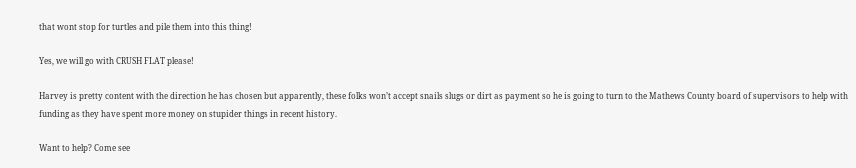that wont stop for turtles and pile them into this thing!

Yes, we will go with CRUSH FLAT please!

Harvey is pretty content with the direction he has chosen but apparently, these folks won’t accept snails slugs or dirt as payment so he is going to turn to the Mathews County board of supervisors to help with funding as they have spent more money on stupider things in recent history.

Want to help? Come see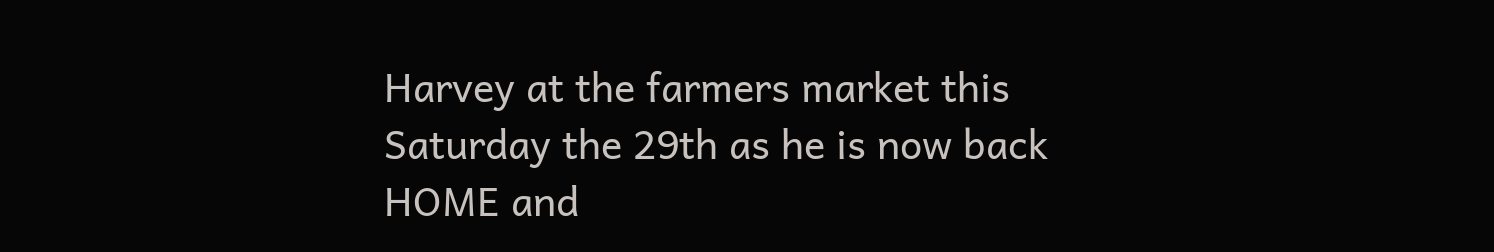Harvey at the farmers market this Saturday the 29th as he is now back HOME and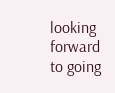looking forward to going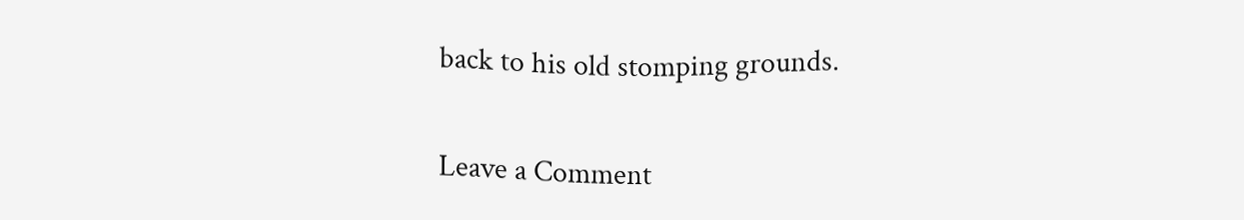back to his old stomping grounds.

Leave a Comment